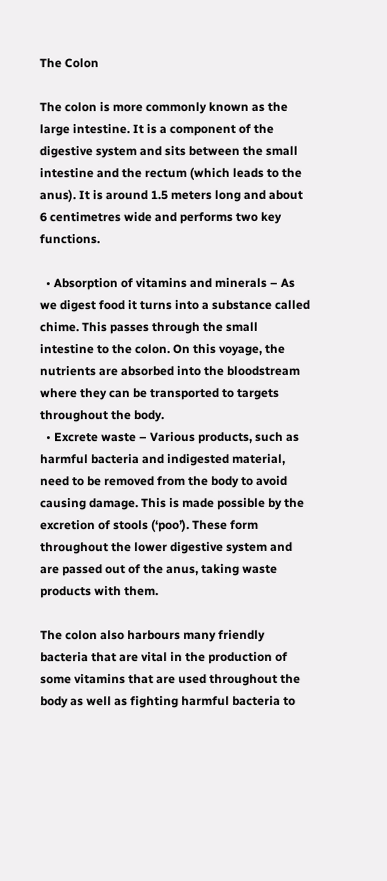The Colon

The colon is more commonly known as the large intestine. It is a component of the digestive system and sits between the small intestine and the rectum (which leads to the anus). It is around 1.5 meters long and about 6 centimetres wide and performs two key functions.

  • Absorption of vitamins and minerals – As we digest food it turns into a substance called chime. This passes through the small intestine to the colon. On this voyage, the nutrients are absorbed into the bloodstream where they can be transported to targets throughout the body.
  • Excrete waste – Various products, such as harmful bacteria and indigested material, need to be removed from the body to avoid causing damage. This is made possible by the excretion of stools (‘poo’). These form throughout the lower digestive system and are passed out of the anus, taking waste products with them.

The colon also harbours many friendly bacteria that are vital in the production of some vitamins that are used throughout the body as well as fighting harmful bacteria to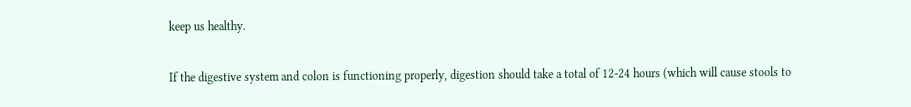keep us healthy.

If the digestive system and colon is functioning properly, digestion should take a total of 12-24 hours (which will cause stools to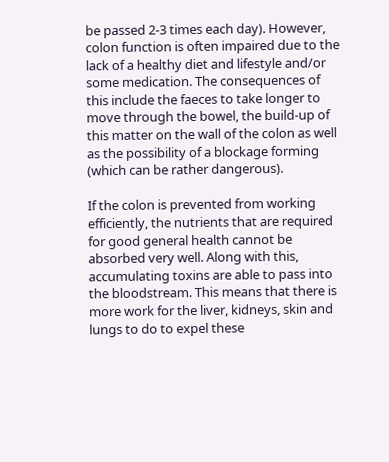be passed 2-3 times each day). However, colon function is often impaired due to the lack of a healthy diet and lifestyle and/or some medication. The consequences of this include the faeces to take longer to move through the bowel, the build-up of this matter on the wall of the colon as well as the possibility of a blockage forming (which can be rather dangerous).

If the colon is prevented from working efficiently, the nutrients that are required for good general health cannot be absorbed very well. Along with this, accumulating toxins are able to pass into the bloodstream. This means that there is more work for the liver, kidneys, skin and lungs to do to expel these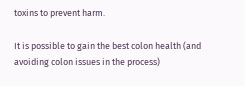toxins to prevent harm.

It is possible to gain the best colon health (and avoiding colon issues in the process)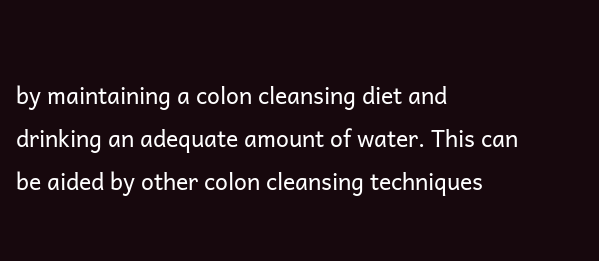by maintaining a colon cleansing diet and drinking an adequate amount of water. This can be aided by other colon cleansing techniques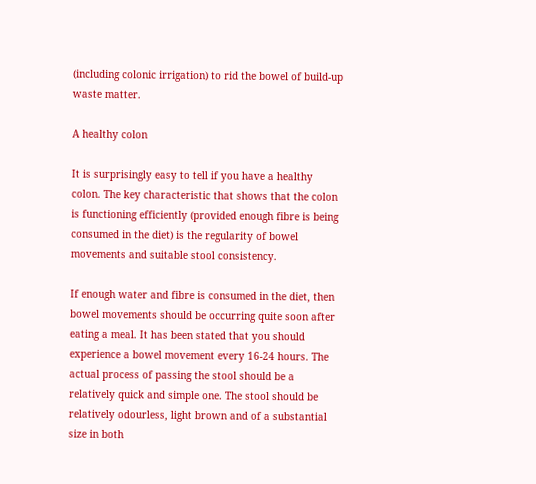(including colonic irrigation) to rid the bowel of build-up waste matter.

A healthy colon

It is surprisingly easy to tell if you have a healthy colon. The key characteristic that shows that the colon is functioning efficiently (provided enough fibre is being consumed in the diet) is the regularity of bowel movements and suitable stool consistency.

If enough water and fibre is consumed in the diet, then bowel movements should be occurring quite soon after eating a meal. It has been stated that you should experience a bowel movement every 16-24 hours. The actual process of passing the stool should be a relatively quick and simple one. The stool should be relatively odourless, light brown and of a substantial size in both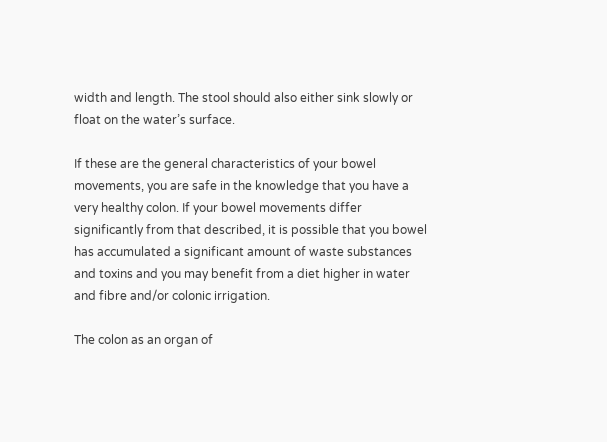width and length. The stool should also either sink slowly or float on the water’s surface.

If these are the general characteristics of your bowel movements, you are safe in the knowledge that you have a very healthy colon. If your bowel movements differ significantly from that described, it is possible that you bowel has accumulated a significant amount of waste substances and toxins and you may benefit from a diet higher in water and fibre and/or colonic irrigation.

The colon as an organ of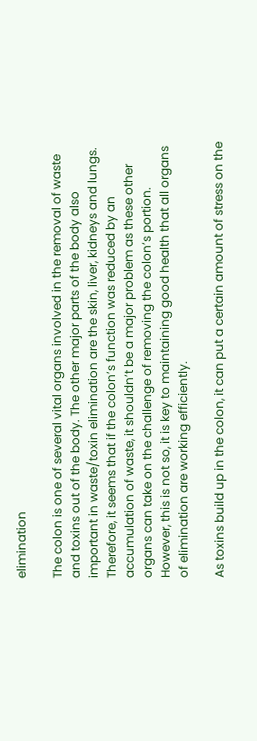elimination

The colon is one of several vital organs involved in the removal of waste and toxins out of the body. The other major parts of the body also important in waste/toxin elimination are the skin, liver, kidneys and lungs. Therefore, it seems that if the colon’s function was reduced by an accumulation of waste, it shouldn’t be a major problem as these other organs can take on the challenge of removing the colon’s portion. However, this is not so, it is key to maintaining good health that all organs of elimination are working efficiently.

As toxins build up in the colon, it can put a certain amount of stress on the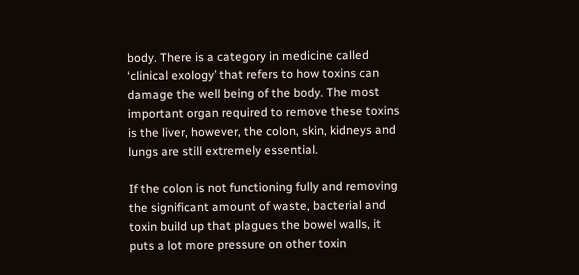body. There is a category in medicine called ‘clinical exology’ that refers to how toxins can damage the well being of the body. The most important organ required to remove these toxins is the liver, however, the colon, skin, kidneys and lungs are still extremely essential.

If the colon is not functioning fully and removing the significant amount of waste, bacterial and toxin build up that plagues the bowel walls, it puts a lot more pressure on other toxin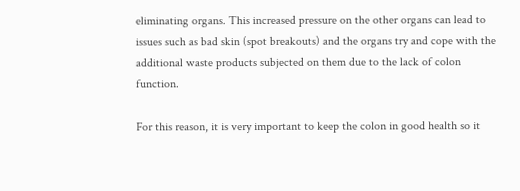eliminating organs. This increased pressure on the other organs can lead to issues such as bad skin (spot breakouts) and the organs try and cope with the additional waste products subjected on them due to the lack of colon function.

For this reason, it is very important to keep the colon in good health so it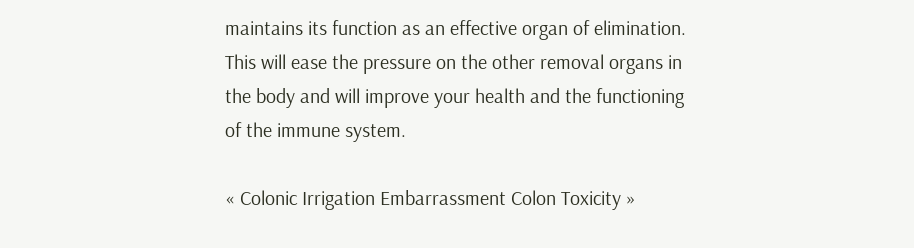maintains its function as an effective organ of elimination. This will ease the pressure on the other removal organs in the body and will improve your health and the functioning of the immune system.

« Colonic Irrigation Embarrassment Colon Toxicity »